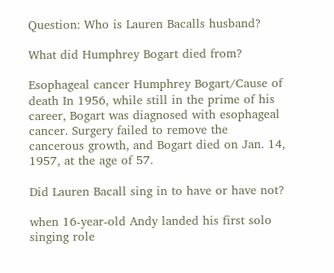Question: Who is Lauren Bacalls husband?

What did Humphrey Bogart died from?

Esophageal cancer Humphrey Bogart/Cause of death In 1956, while still in the prime of his career, Bogart was diagnosed with esophageal cancer. Surgery failed to remove the cancerous growth, and Bogart died on Jan. 14, 1957, at the age of 57.

Did Lauren Bacall sing in to have or have not?

when 16-year-old Andy landed his first solo singing role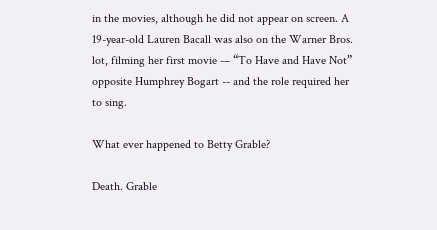in the movies, although he did not appear on screen. A 19-year-old Lauren Bacall was also on the Warner Bros. lot, filming her first movie -– “To Have and Have Not” opposite Humphrey Bogart -- and the role required her to sing.

What ever happened to Betty Grable?

Death. Grable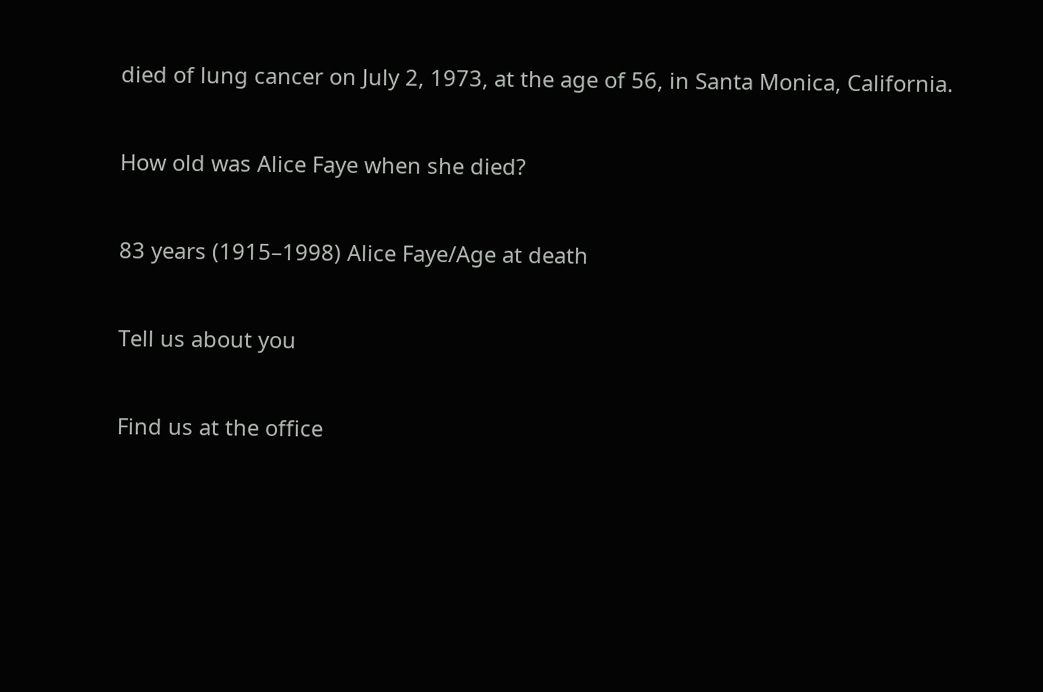died of lung cancer on July 2, 1973, at the age of 56, in Santa Monica, California.

How old was Alice Faye when she died?

83 years (1915–1998) Alice Faye/Age at death

Tell us about you

Find us at the office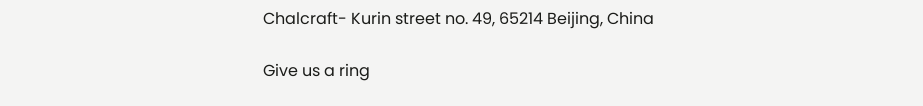Chalcraft- Kurin street no. 49, 65214 Beijing, China

Give us a ring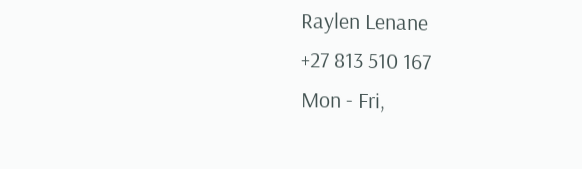Raylen Lenane
+27 813 510 167
Mon - Fri,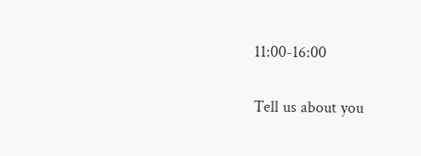11:00-16:00

Tell us about you